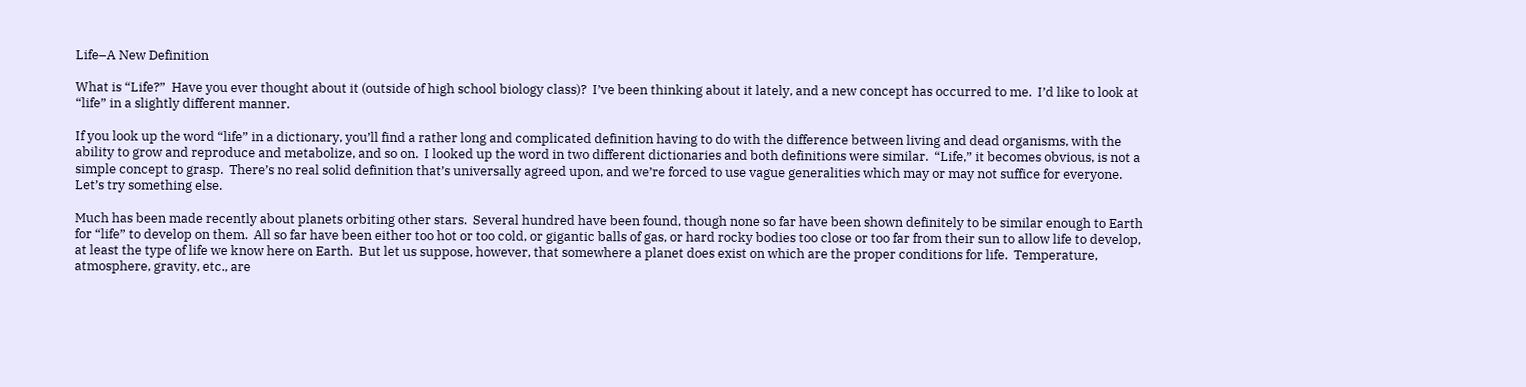Life–A New Definition

What is “Life?”  Have you ever thought about it (outside of high school biology class)?  I’ve been thinking about it lately, and a new concept has occurred to me.  I’d like to look at “life” in a slightly different manner.

If you look up the word “life” in a dictionary, you’ll find a rather long and complicated definition having to do with the difference between living and dead organisms, with the ability to grow and reproduce and metabolize, and so on.  I looked up the word in two different dictionaries and both definitions were similar.  “Life,” it becomes obvious, is not a simple concept to grasp.  There’s no real solid definition that’s universally agreed upon, and we’re forced to use vague generalities which may or may not suffice for everyone.  Let’s try something else.

Much has been made recently about planets orbiting other stars.  Several hundred have been found, though none so far have been shown definitely to be similar enough to Earth for “life” to develop on them.  All so far have been either too hot or too cold, or gigantic balls of gas, or hard rocky bodies too close or too far from their sun to allow life to develop, at least the type of life we know here on Earth.  But let us suppose, however, that somewhere a planet does exist on which are the proper conditions for life.  Temperature, atmosphere, gravity, etc., are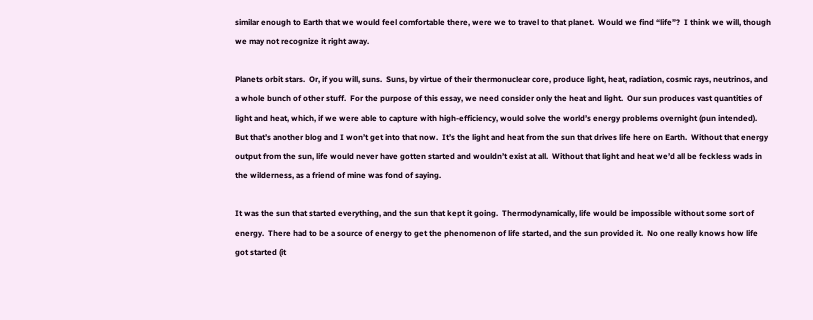similar enough to Earth that we would feel comfortable there, were we to travel to that planet.  Would we find “life”?  I think we will, though we may not recognize it right away.

Planets orbit stars.  Or, if you will, suns.  Suns, by virtue of their thermonuclear core, produce light, heat, radiation, cosmic rays, neutrinos, and a whole bunch of other stuff.  For the purpose of this essay, we need consider only the heat and light.  Our sun produces vast quantities of light and heat, which, if we were able to capture with high-efficiency, would solve the world’s energy problems overnight (pun intended).  But that’s another blog and I won’t get into that now.  It’s the light and heat from the sun that drives life here on Earth.  Without that energy output from the sun, life would never have gotten started and wouldn’t exist at all.  Without that light and heat we’d all be feckless wads in the wilderness, as a friend of mine was fond of saying.

It was the sun that started everything, and the sun that kept it going.  Thermodynamically, life would be impossible without some sort of energy.  There had to be a source of energy to get the phenomenon of life started, and the sun provided it.  No one really knows how life got started (it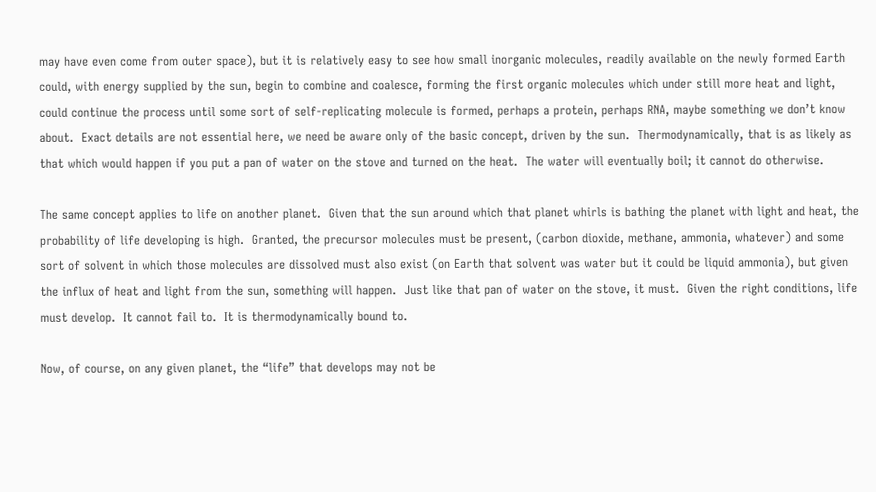may have even come from outer space), but it is relatively easy to see how small inorganic molecules, readily available on the newly formed Earth could, with energy supplied by the sun, begin to combine and coalesce, forming the first organic molecules which under still more heat and light, could continue the process until some sort of self-replicating molecule is formed, perhaps a protein, perhaps RNA, maybe something we don’t know about.  Exact details are not essential here, we need be aware only of the basic concept, driven by the sun.  Thermodynamically, that is as likely as that which would happen if you put a pan of water on the stove and turned on the heat.  The water will eventually boil; it cannot do otherwise.

The same concept applies to life on another planet.  Given that the sun around which that planet whirls is bathing the planet with light and heat, the probability of life developing is high.  Granted, the precursor molecules must be present, (carbon dioxide, methane, ammonia, whatever) and some sort of solvent in which those molecules are dissolved must also exist (on Earth that solvent was water but it could be liquid ammonia), but given the influx of heat and light from the sun, something will happen.  Just like that pan of water on the stove, it must.  Given the right conditions, life must develop.  It cannot fail to.  It is thermodynamically bound to.

Now, of course, on any given planet, the “life” that develops may not be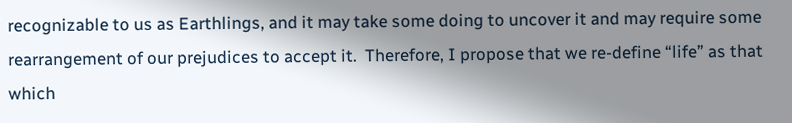recognizable to us as Earthlings, and it may take some doing to uncover it and may require some rearrangement of our prejudices to accept it.  Therefore, I propose that we re-define “life” as that which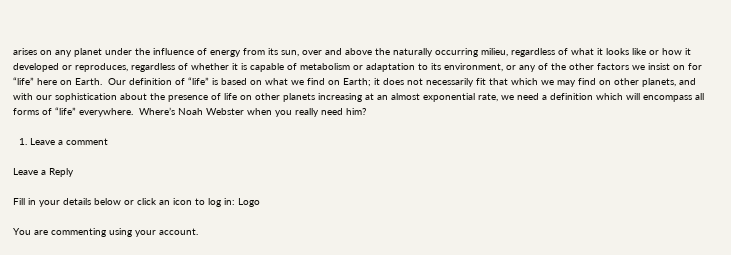arises on any planet under the influence of energy from its sun, over and above the naturally occurring milieu, regardless of what it looks like or how it developed or reproduces, regardless of whether it is capable of metabolism or adaptation to its environment, or any of the other factors we insist on for “life” here on Earth.  Our definition of “life” is based on what we find on Earth; it does not necessarily fit that which we may find on other planets, and with our sophistication about the presence of life on other planets increasing at an almost exponential rate, we need a definition which will encompass all forms of “life” everywhere.  Where’s Noah Webster when you really need him?

  1. Leave a comment

Leave a Reply

Fill in your details below or click an icon to log in: Logo

You are commenting using your account.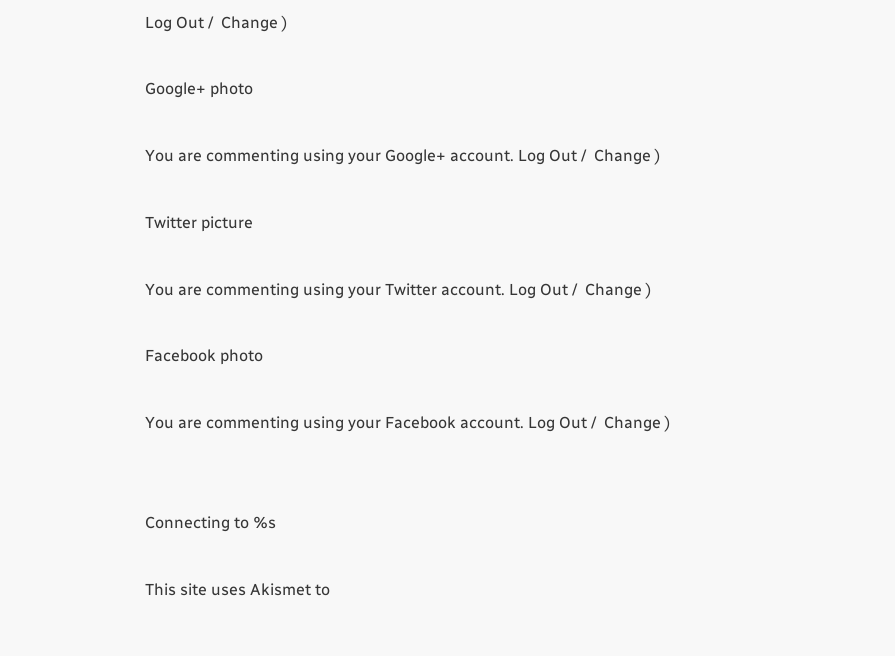Log Out /  Change )

Google+ photo

You are commenting using your Google+ account. Log Out /  Change )

Twitter picture

You are commenting using your Twitter account. Log Out /  Change )

Facebook photo

You are commenting using your Facebook account. Log Out /  Change )


Connecting to %s

This site uses Akismet to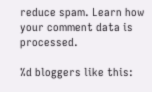reduce spam. Learn how your comment data is processed.

%d bloggers like this: